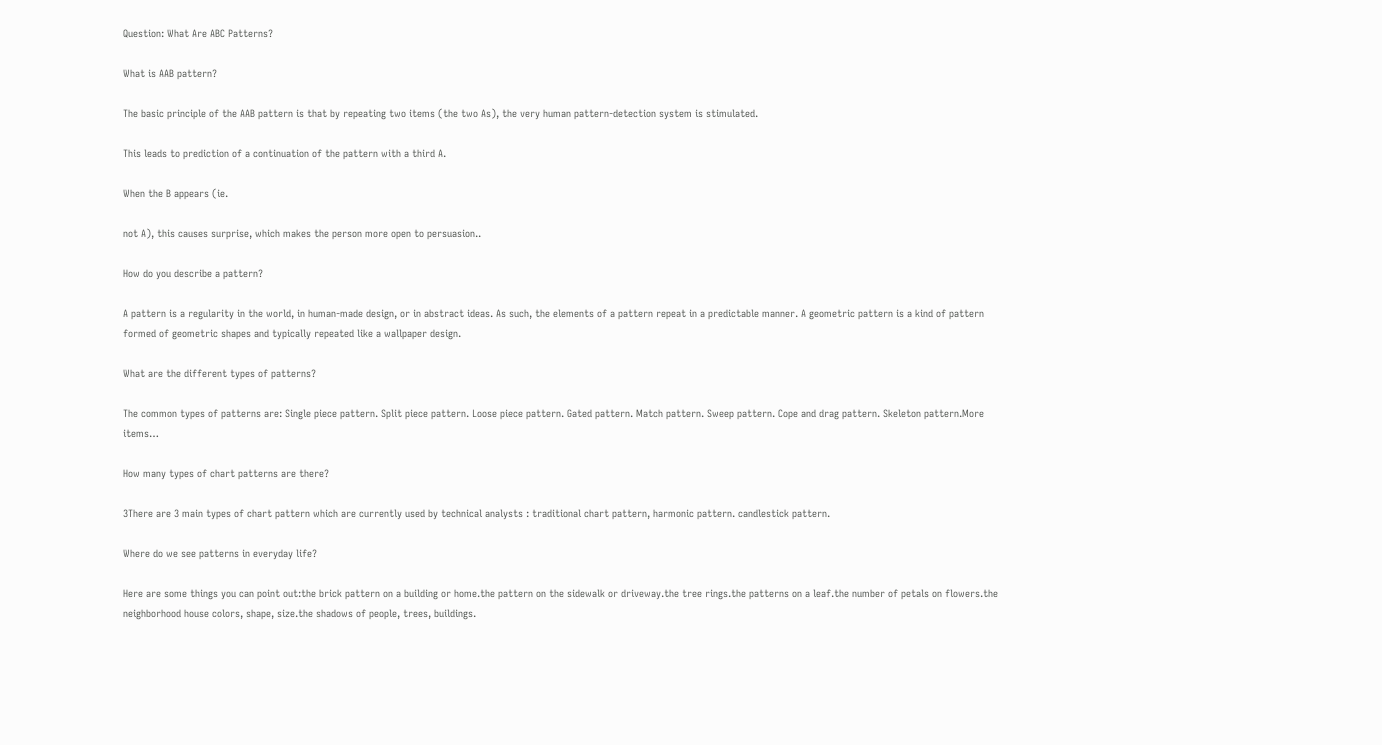Question: What Are ABC Patterns?

What is AAB pattern?

The basic principle of the AAB pattern is that by repeating two items (the two As), the very human pattern-detection system is stimulated.

This leads to prediction of a continuation of the pattern with a third A.

When the B appears (ie.

not A), this causes surprise, which makes the person more open to persuasion..

How do you describe a pattern?

A pattern is a regularity in the world, in human-made design, or in abstract ideas. As such, the elements of a pattern repeat in a predictable manner. A geometric pattern is a kind of pattern formed of geometric shapes and typically repeated like a wallpaper design.

What are the different types of patterns?

The common types of patterns are: Single piece pattern. Split piece pattern. Loose piece pattern. Gated pattern. Match pattern. Sweep pattern. Cope and drag pattern. Skeleton pattern.More items…

How many types of chart patterns are there?

3There are 3 main types of chart pattern which are currently used by technical analysts : traditional chart pattern, harmonic pattern. candlestick pattern.

Where do we see patterns in everyday life?

Here are some things you can point out:the brick pattern on a building or home.the pattern on the sidewalk or driveway.the tree rings.the patterns on a leaf.the number of petals on flowers.the neighborhood house colors, shape, size.the shadows of people, trees, buildings.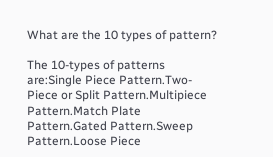What are the 10 types of pattern?

The 10-types of patterns are:Single Piece Pattern.Two-Piece or Split Pattern.Multipiece Pattern.Match Plate Pattern.Gated Pattern.Sweep Pattern.Loose Piece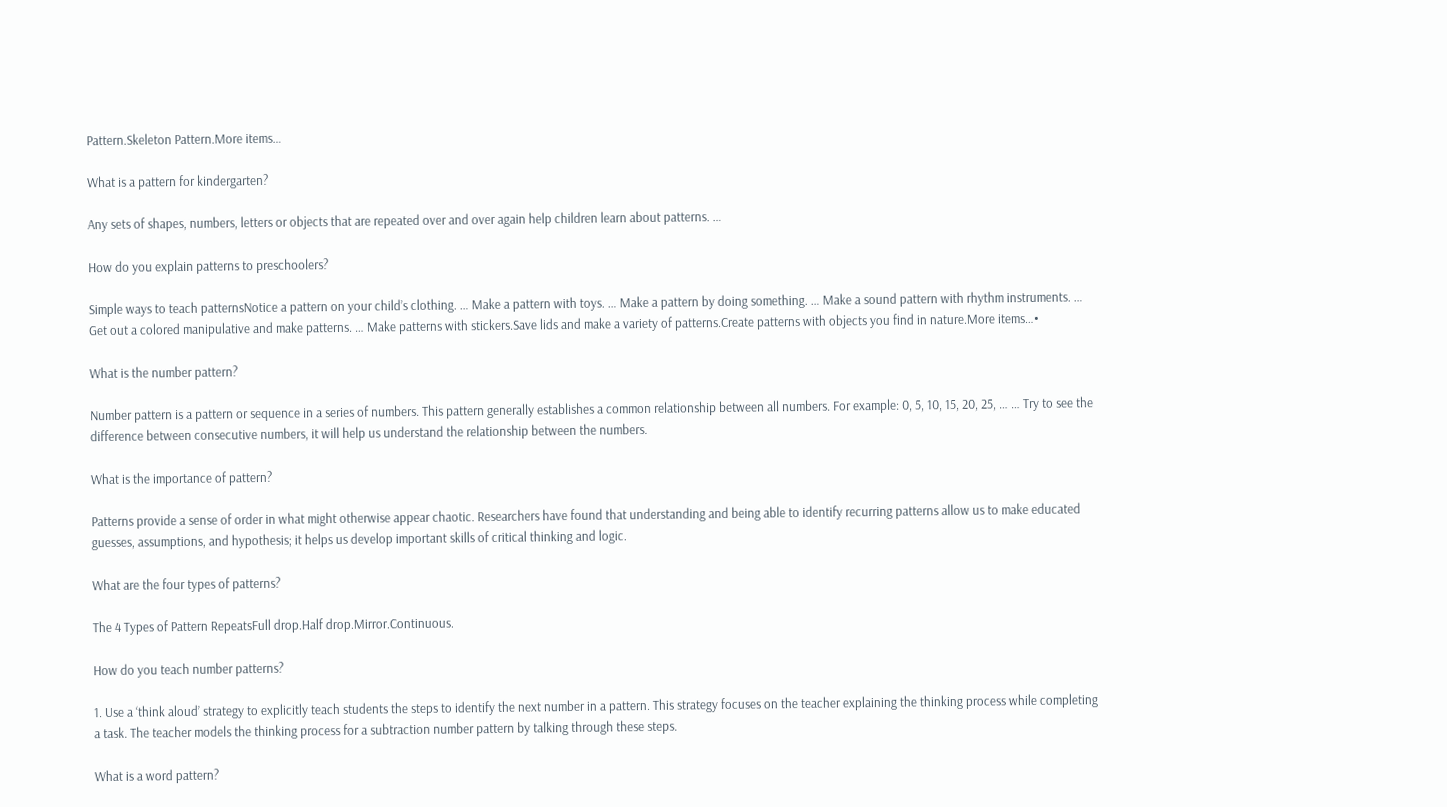Pattern.Skeleton Pattern.More items…

What is a pattern for kindergarten?

Any sets of shapes, numbers, letters or objects that are repeated over and over again help children learn about patterns. …

How do you explain patterns to preschoolers?

Simple ways to teach patternsNotice a pattern on your child’s clothing. … Make a pattern with toys. … Make a pattern by doing something. … Make a sound pattern with rhythm instruments. … Get out a colored manipulative and make patterns. … Make patterns with stickers.Save lids and make a variety of patterns.Create patterns with objects you find in nature.More items…•

What is the number pattern?

Number pattern is a pattern or sequence in a series of numbers. This pattern generally establishes a common relationship between all numbers. For example: 0, 5, 10, 15, 20, 25, … … Try to see the difference between consecutive numbers, it will help us understand the relationship between the numbers.

What is the importance of pattern?

Patterns provide a sense of order in what might otherwise appear chaotic. Researchers have found that understanding and being able to identify recurring patterns allow us to make educated guesses, assumptions, and hypothesis; it helps us develop important skills of critical thinking and logic.

What are the four types of patterns?

The 4 Types of Pattern RepeatsFull drop.Half drop.Mirror.Continuous.

How do you teach number patterns?

1. Use a ‘think aloud’ strategy to explicitly teach students the steps to identify the next number in a pattern. This strategy focuses on the teacher explaining the thinking process while completing a task. The teacher models the thinking process for a subtraction number pattern by talking through these steps.

What is a word pattern?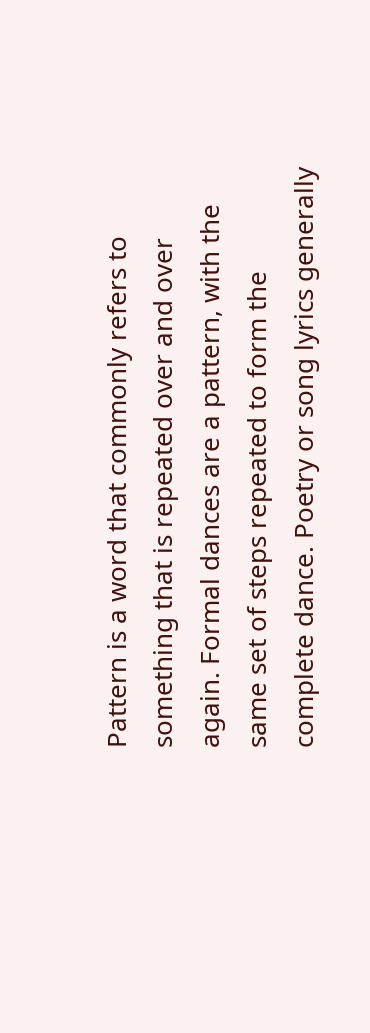Pattern is a word that commonly refers to something that is repeated over and over again. Formal dances are a pattern, with the same set of steps repeated to form the complete dance. Poetry or song lyrics generally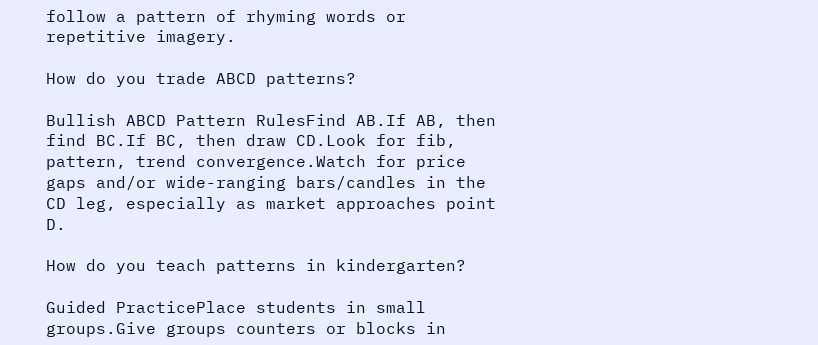follow a pattern of rhyming words or repetitive imagery.

How do you trade ABCD patterns?

Bullish ABCD Pattern RulesFind AB.If AB, then find BC.If BC, then draw CD.Look for fib, pattern, trend convergence.Watch for price gaps and/or wide-ranging bars/candles in the CD leg, especially as market approaches point D.

How do you teach patterns in kindergarten?

Guided PracticePlace students in small groups.Give groups counters or blocks in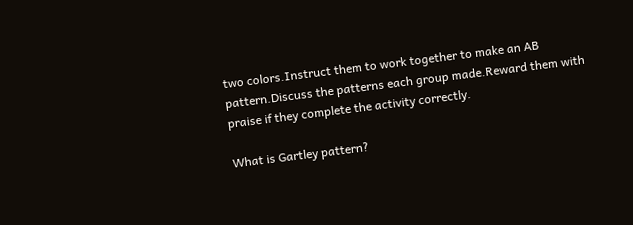two colors.Instruct them to work together to make an AB pattern.Discuss the patterns each group made.Reward them with praise if they complete the activity correctly.

What is Gartley pattern?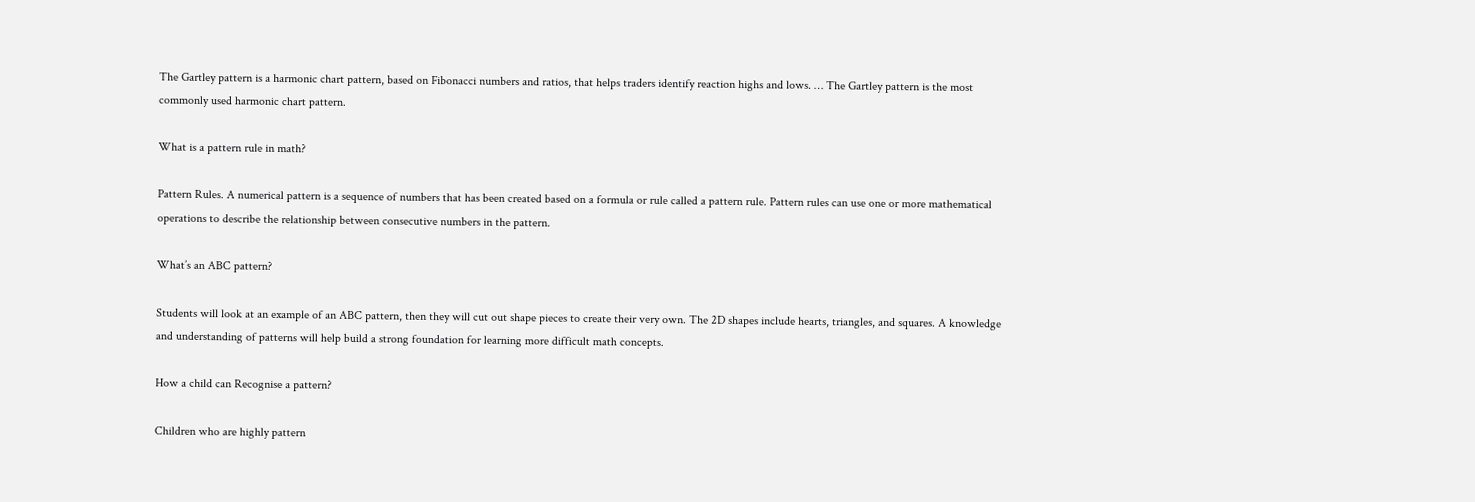The Gartley pattern is a harmonic chart pattern, based on Fibonacci numbers and ratios, that helps traders identify reaction highs and lows. … The Gartley pattern is the most commonly used harmonic chart pattern.

What is a pattern rule in math?

Pattern Rules. A numerical pattern is a sequence of numbers that has been created based on a formula or rule called a pattern rule. Pattern rules can use one or more mathematical operations to describe the relationship between consecutive numbers in the pattern.

What’s an ABC pattern?

Students will look at an example of an ABC pattern, then they will cut out shape pieces to create their very own. The 2D shapes include hearts, triangles, and squares. A knowledge and understanding of patterns will help build a strong foundation for learning more difficult math concepts.

How a child can Recognise a pattern?

Children who are highly pattern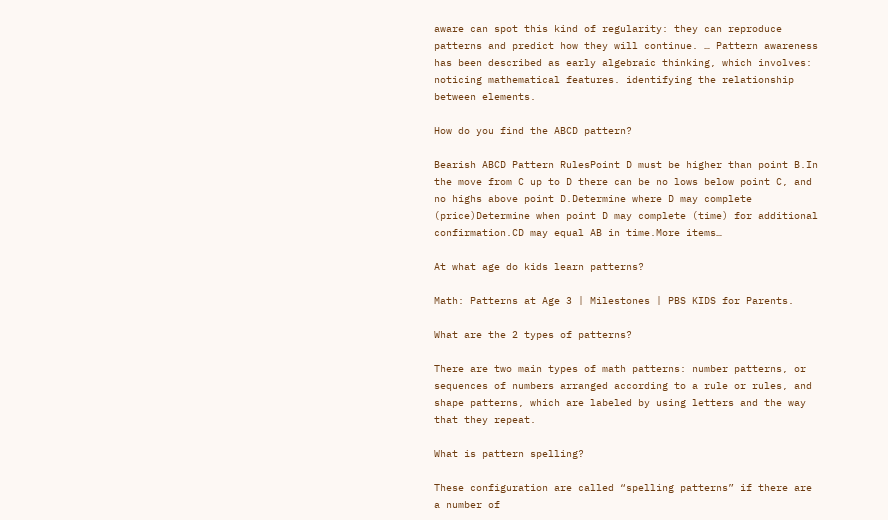aware can spot this kind of regularity: they can reproduce patterns and predict how they will continue. … Pattern awareness has been described as early algebraic thinking, which involves: noticing mathematical features. identifying the relationship between elements.

How do you find the ABCD pattern?

Bearish ABCD Pattern RulesPoint D must be higher than point B.In the move from C up to D there can be no lows below point C, and no highs above point D.Determine where D may complete (price)Determine when point D may complete (time) for additional confirmation.CD may equal AB in time.More items…

At what age do kids learn patterns?

Math: Patterns at Age 3 | Milestones | PBS KIDS for Parents.

What are the 2 types of patterns?

There are two main types of math patterns: number patterns, or sequences of numbers arranged according to a rule or rules, and shape patterns, which are labeled by using letters and the way that they repeat.

What is pattern spelling?

These configuration are called “spelling patterns” if there are a number of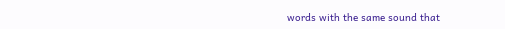words with the same sound that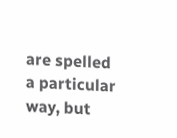are spelled a particular way, but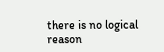there is no logical reason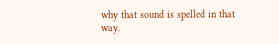why that sound is spelled in that way.